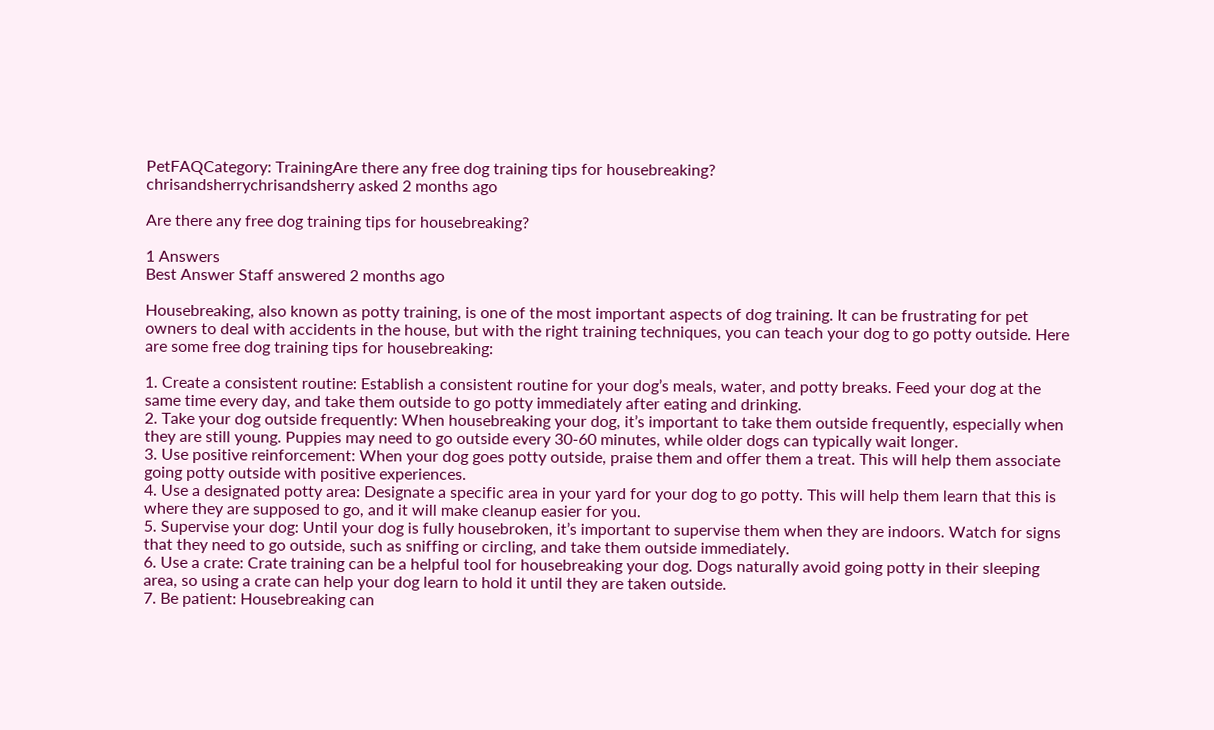PetFAQCategory: TrainingAre there any free dog training tips for housebreaking?
chrisandsherrychrisandsherry asked 2 months ago

Are there any free dog training tips for housebreaking?

1 Answers
Best Answer Staff answered 2 months ago

Housebreaking, also known as potty training, is one of the most important aspects of dog training. It can be frustrating for pet owners to deal with accidents in the house, but with the right training techniques, you can teach your dog to go potty outside. Here are some free dog training tips for housebreaking:

1. Create a consistent routine: Establish a consistent routine for your dog’s meals, water, and potty breaks. Feed your dog at the same time every day, and take them outside to go potty immediately after eating and drinking.
2. Take your dog outside frequently: When housebreaking your dog, it’s important to take them outside frequently, especially when they are still young. Puppies may need to go outside every 30-60 minutes, while older dogs can typically wait longer.
3. Use positive reinforcement: When your dog goes potty outside, praise them and offer them a treat. This will help them associate going potty outside with positive experiences.
4. Use a designated potty area: Designate a specific area in your yard for your dog to go potty. This will help them learn that this is where they are supposed to go, and it will make cleanup easier for you.
5. Supervise your dog: Until your dog is fully housebroken, it’s important to supervise them when they are indoors. Watch for signs that they need to go outside, such as sniffing or circling, and take them outside immediately.
6. Use a crate: Crate training can be a helpful tool for housebreaking your dog. Dogs naturally avoid going potty in their sleeping area, so using a crate can help your dog learn to hold it until they are taken outside.
7. Be patient: Housebreaking can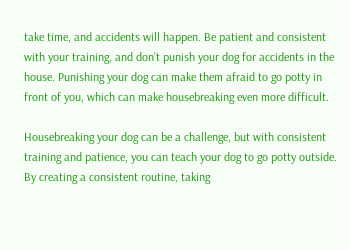take time, and accidents will happen. Be patient and consistent with your training, and don’t punish your dog for accidents in the house. Punishing your dog can make them afraid to go potty in front of you, which can make housebreaking even more difficult.

Housebreaking your dog can be a challenge, but with consistent training and patience, you can teach your dog to go potty outside. By creating a consistent routine, taking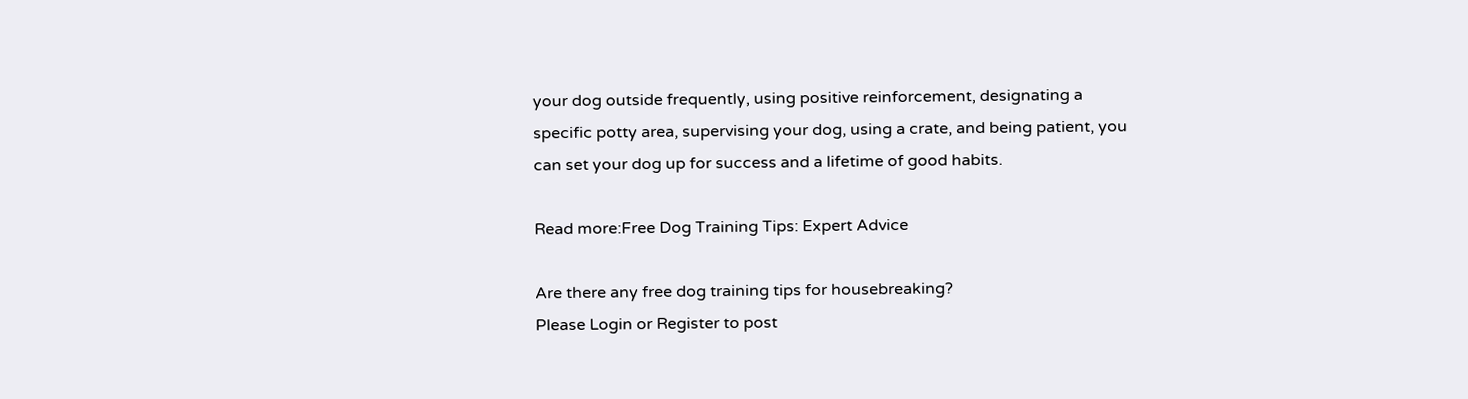your dog outside frequently, using positive reinforcement, designating a specific potty area, supervising your dog, using a crate, and being patient, you can set your dog up for success and a lifetime of good habits.

Read more:Free Dog Training Tips: Expert Advice

Are there any free dog training tips for housebreaking?
Please Login or Register to post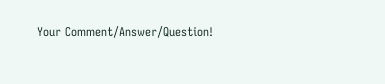Your Comment/Answer/Question!